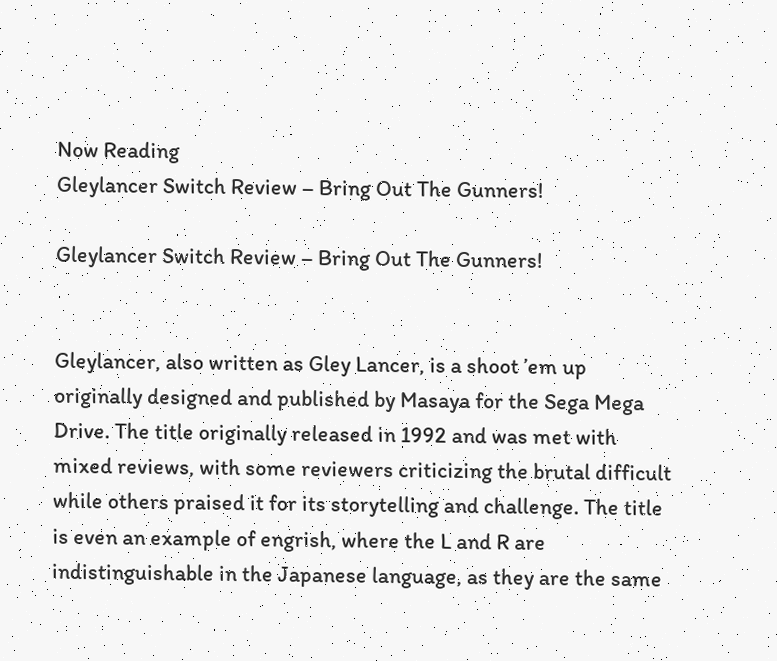Now Reading
Gleylancer Switch Review – Bring Out The Gunners!

Gleylancer Switch Review – Bring Out The Gunners!


Gleylancer, also written as Gley Lancer, is a shoot ’em up originally designed and published by Masaya for the Sega Mega Drive. The title originally released in 1992 and was met with mixed reviews, with some reviewers criticizing the brutal difficult while others praised it for its storytelling and challenge. The title is even an example of engrish, where the L and R are indistinguishable in the Japanese language, as they are the same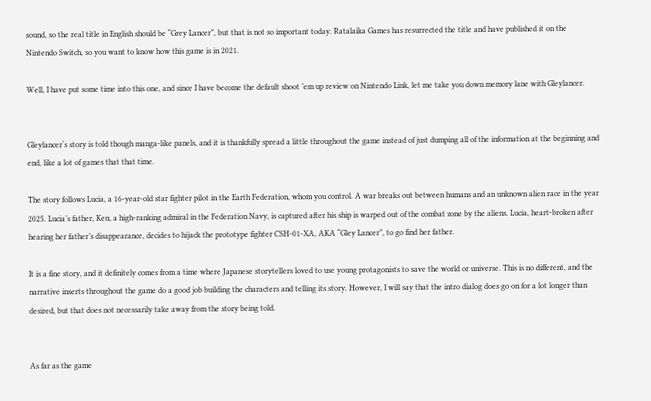sound, so the real title in English should be “Grey Lancer”, but that is not so important today. Ratalaika Games has resurrected the title and have published it on the Nintendo Switch, so you want to know how this game is in 2021.

Well, I have put some time into this one, and since I have become the default shoot ’em up review on Nintendo Link, let me take you down memory lane with Gleylancer.


Gleylancer‘s story is told though manga-like panels, and it is thankfully spread a little throughout the game instead of just dumping all of the information at the beginning and end, like a lot of games that that time.

The story follows Lucia, a 16-year-old star fighter pilot in the Earth Federation, whom you control. A war breaks out between humans and an unknown alien race in the year 2025. Lucia’s father, Ken, a high-ranking admiral in the Federation Navy, is captured after his ship is warped out of the combat zone by the aliens. Lucia, heart-broken after hearing her father’s disappearance, decides to hijack the prototype fighter CSH-01-XA, AKA “Gley Lancer”, to go find her father.

It is a fine story, and it definitely comes from a time where Japanese storytellers loved to use young protagonists to save the world or universe. This is no different, and the narrative inserts throughout the game do a good job building the characters and telling its story. However, I will say that the intro dialog does go on for a lot longer than desired, but that does not necessarily take away from the story being told.


As far as the game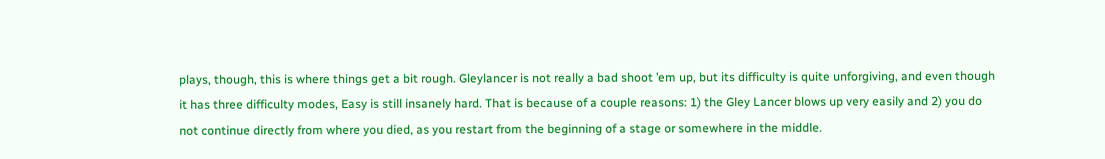plays, though, this is where things get a bit rough. Gleylancer is not really a bad shoot ’em up, but its difficulty is quite unforgiving, and even though it has three difficulty modes, Easy is still insanely hard. That is because of a couple reasons: 1) the Gley Lancer blows up very easily and 2) you do not continue directly from where you died, as you restart from the beginning of a stage or somewhere in the middle.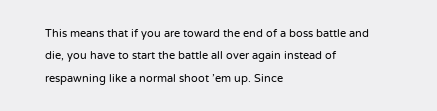This means that if you are toward the end of a boss battle and die, you have to start the battle all over again instead of respawning like a normal shoot ’em up. Since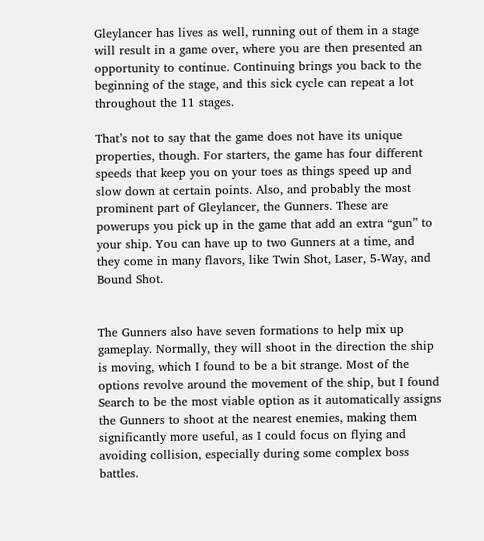Gleylancer has lives as well, running out of them in a stage will result in a game over, where you are then presented an opportunity to continue. Continuing brings you back to the beginning of the stage, and this sick cycle can repeat a lot throughout the 11 stages.

That’s not to say that the game does not have its unique properties, though. For starters, the game has four different speeds that keep you on your toes as things speed up and slow down at certain points. Also, and probably the most prominent part of Gleylancer, the Gunners. These are powerups you pick up in the game that add an extra “gun” to your ship. You can have up to two Gunners at a time, and they come in many flavors, like Twin Shot, Laser, 5-Way, and Bound Shot.


The Gunners also have seven formations to help mix up gameplay. Normally, they will shoot in the direction the ship is moving, which I found to be a bit strange. Most of the options revolve around the movement of the ship, but I found Search to be the most viable option as it automatically assigns the Gunners to shoot at the nearest enemies, making them significantly more useful, as I could focus on flying and avoiding collision, especially during some complex boss battles.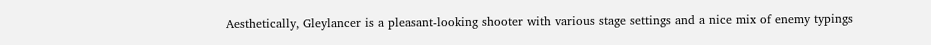Aesthetically, Gleylancer is a pleasant-looking shooter with various stage settings and a nice mix of enemy typings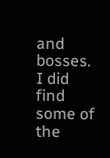and bosses. I did find some of the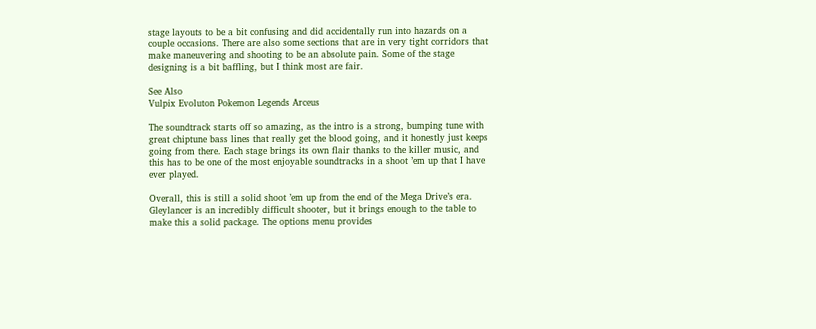stage layouts to be a bit confusing and did accidentally run into hazards on a couple occasions. There are also some sections that are in very tight corridors that make maneuvering and shooting to be an absolute pain. Some of the stage designing is a bit baffling, but I think most are fair.

See Also
Vulpix Evoluton Pokemon Legends Arceus

The soundtrack starts off so amazing, as the intro is a strong, bumping tune with great chiptune bass lines that really get the blood going, and it honestly just keeps going from there. Each stage brings its own flair thanks to the killer music, and this has to be one of the most enjoyable soundtracks in a shoot ’em up that I have ever played.

Overall, this is still a solid shoot ’em up from the end of the Mega Drive’s era. Gleylancer is an incredibly difficult shooter, but it brings enough to the table to make this a solid package. The options menu provides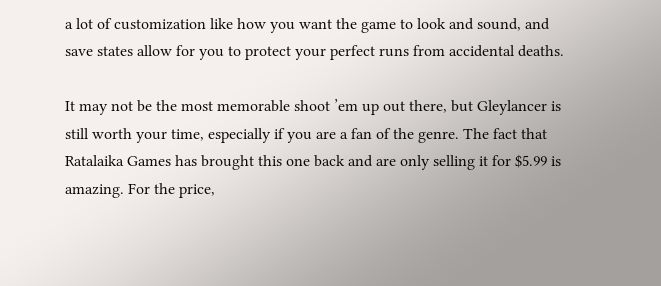a lot of customization like how you want the game to look and sound, and save states allow for you to protect your perfect runs from accidental deaths.

It may not be the most memorable shoot ’em up out there, but Gleylancer is still worth your time, especially if you are a fan of the genre. The fact that Ratalaika Games has brought this one back and are only selling it for $5.99 is amazing. For the price,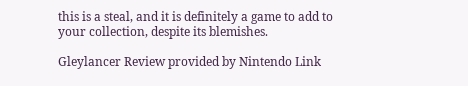this is a steal, and it is definitely a game to add to your collection, despite its blemishes.

Gleylancer Review provided by Nintendo Link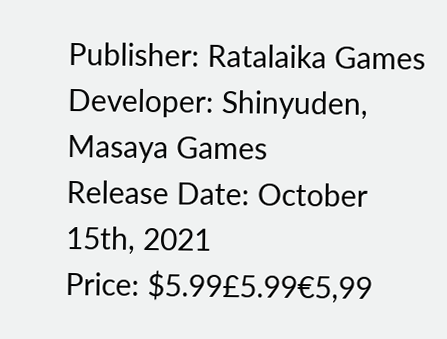Publisher: Ratalaika Games
Developer: Shinyuden, Masaya Games
Release Date: October 15th, 2021
Price: $5.99£5.99€5,99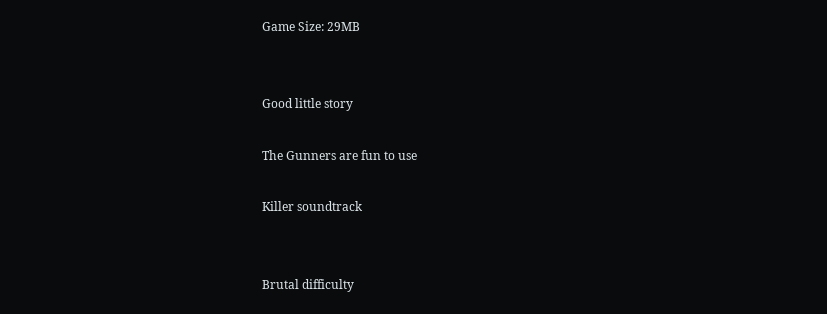Game Size: 29MB


Good little story

The Gunners are fun to use

Killer soundtrack


Brutal difficulty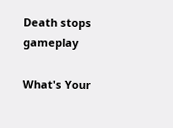Death stops gameplay

What's Your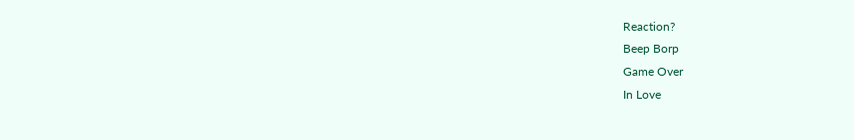Reaction?
Beep Borp
Game Over
In Love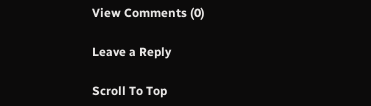View Comments (0)

Leave a Reply

Scroll To Top